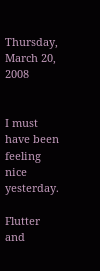Thursday, March 20, 2008


I must have been feeling nice yesterday.

Flutter and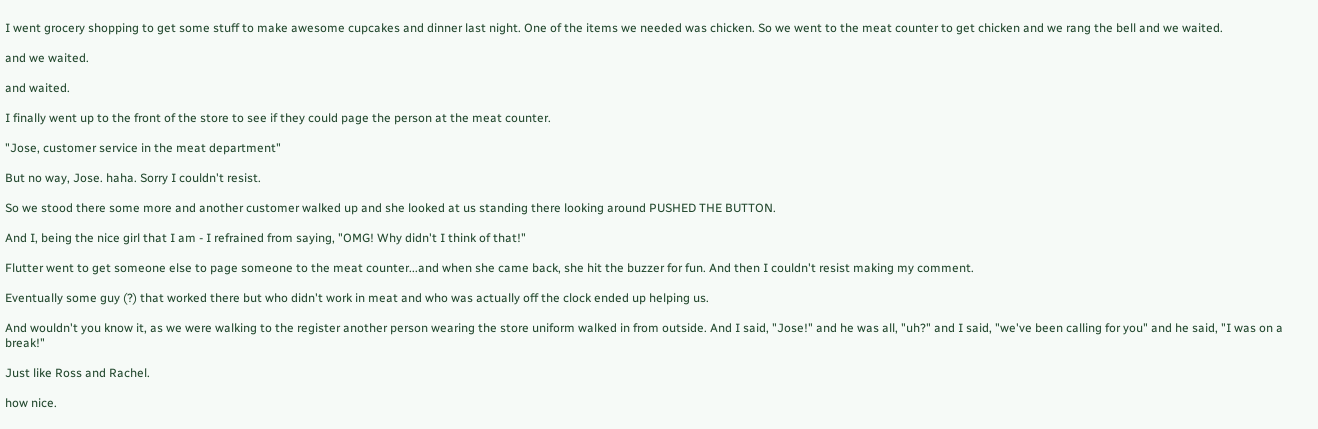I went grocery shopping to get some stuff to make awesome cupcakes and dinner last night. One of the items we needed was chicken. So we went to the meat counter to get chicken and we rang the bell and we waited.

and we waited.

and waited.

I finally went up to the front of the store to see if they could page the person at the meat counter.

"Jose, customer service in the meat department"

But no way, Jose. haha. Sorry I couldn't resist.

So we stood there some more and another customer walked up and she looked at us standing there looking around PUSHED THE BUTTON.

And I, being the nice girl that I am - I refrained from saying, "OMG! Why didn't I think of that!"

Flutter went to get someone else to page someone to the meat counter...and when she came back, she hit the buzzer for fun. And then I couldn't resist making my comment.

Eventually some guy (?) that worked there but who didn't work in meat and who was actually off the clock ended up helping us.

And wouldn't you know it, as we were walking to the register another person wearing the store uniform walked in from outside. And I said, "Jose!" and he was all, "uh?" and I said, "we've been calling for you" and he said, "I was on a break!"

Just like Ross and Rachel.

how nice.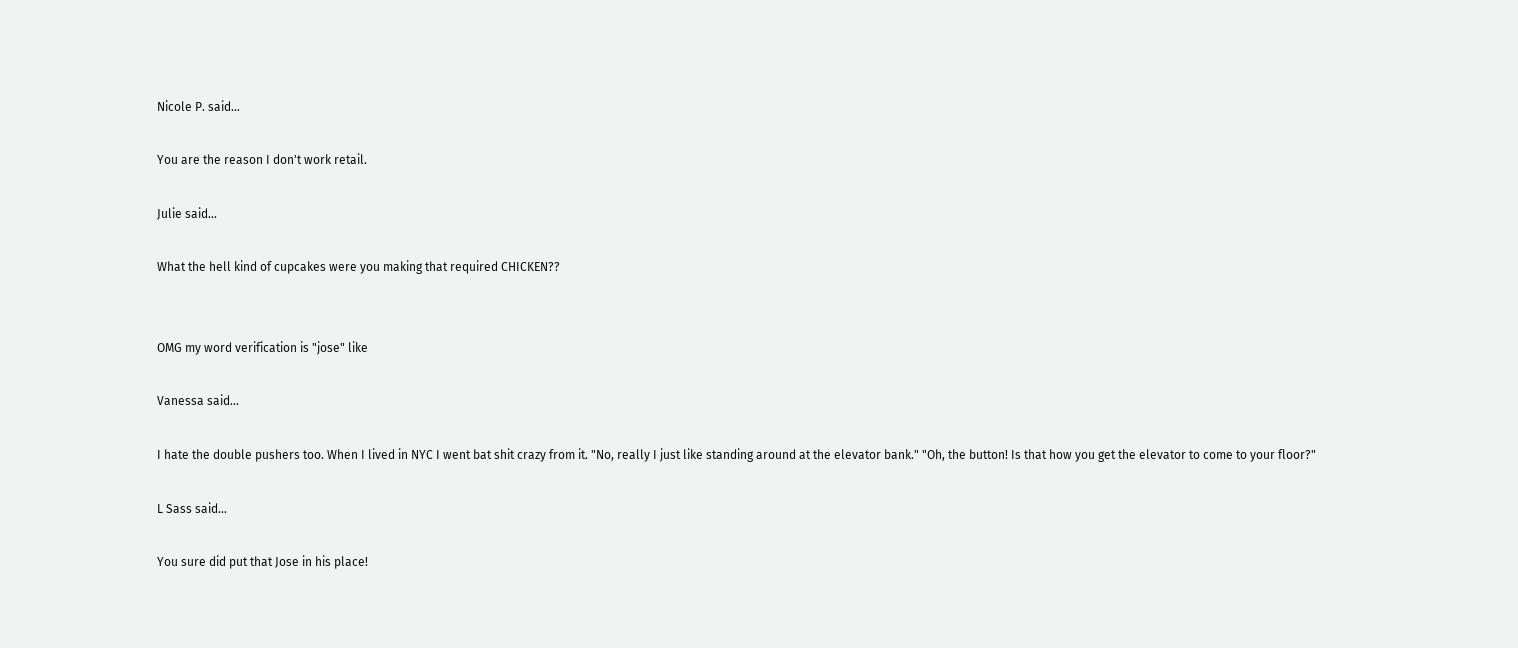Nicole P. said...

You are the reason I don't work retail.

Julie said...

What the hell kind of cupcakes were you making that required CHICKEN??


OMG my word verification is "jose" like

Vanessa said...

I hate the double pushers too. When I lived in NYC I went bat shit crazy from it. "No, really I just like standing around at the elevator bank." "Oh, the button! Is that how you get the elevator to come to your floor?"

L Sass said...

You sure did put that Jose in his place!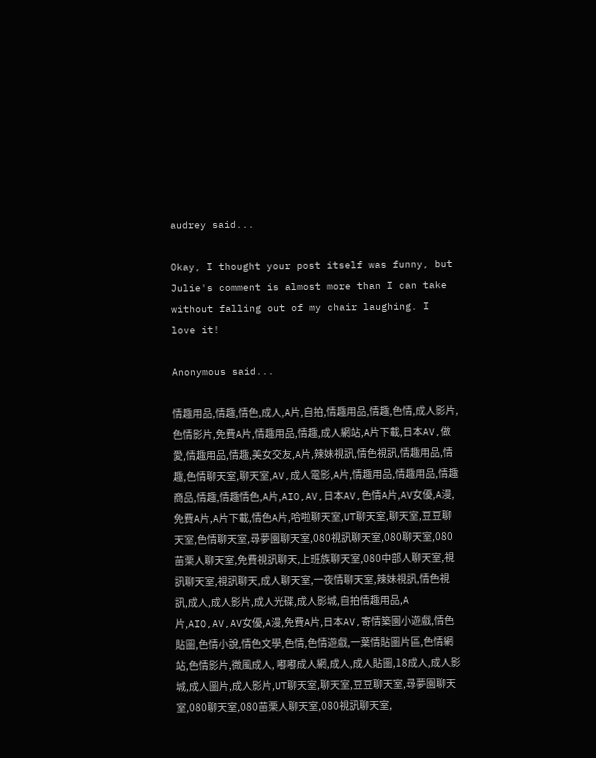audrey said...

Okay, I thought your post itself was funny, but Julie's comment is almost more than I can take without falling out of my chair laughing. I love it!

Anonymous said...

情趣用品,情趣,情色,成人,A片,自拍,情趣用品,情趣,色情,成人影片,色情影片,免費A片,情趣用品,情趣,成人網站,A片下載,日本AV,做愛,情趣用品,情趣,美女交友,A片,辣妹視訊,情色視訊,情趣用品,情趣,色情聊天室,聊天室,AV,成人電影,A片,情趣用品,情趣用品,情趣商品,情趣,情趣情色,A片,AIO,AV,日本AV,色情A片,AV女優,A漫,免費A片,A片下載,情色A片,哈啦聊天室,UT聊天室,聊天室,豆豆聊天室,色情聊天室,尋夢園聊天室,080視訊聊天室,080聊天室,080苗栗人聊天室,免費視訊聊天,上班族聊天室,080中部人聊天室,視訊聊天室,視訊聊天,成人聊天室,一夜情聊天室,辣妹視訊,情色視訊,成人,成人影片,成人光碟,成人影城,自拍情趣用品,A片,AIO,AV,AV女優,A漫,免費A片,日本AV,寄情築園小遊戲,情色貼圖,色情小說,情色文學,色情,色情遊戲,一葉情貼圖片區,色情網站,色情影片,微風成人, 嘟嘟成人網,成人,成人貼圖,18成人,成人影城,成人圖片,成人影片,UT聊天室,聊天室,豆豆聊天室,尋夢園聊天室,080聊天室,080苗栗人聊天室,080視訊聊天室,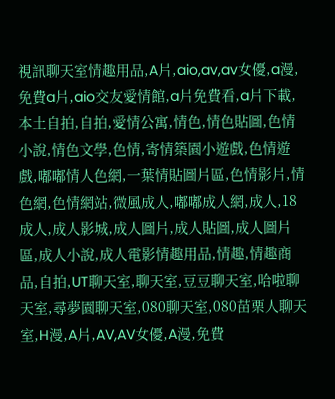視訊聊天室情趣用品,A片,aio,av,av女優,a漫,免費a片,aio交友愛情館,a片免費看,a片下載,本土自拍,自拍,愛情公寓,情色,情色貼圖,色情小說,情色文學,色情,寄情築園小遊戲,色情遊戲,嘟嘟情人色網,一葉情貼圖片區,色情影片,情色網,色情網站,微風成人,嘟嘟成人網,成人,18成人,成人影城,成人圖片,成人貼圖,成人圖片區,成人小說,成人電影情趣用品,情趣,情趣商品,自拍,UT聊天室,聊天室,豆豆聊天室,哈啦聊天室,尋夢園聊天室,080聊天室,080苗栗人聊天室,H漫,A片,AV,AV女優,A漫,免費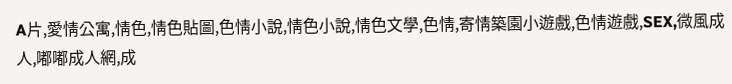A片,愛情公寓,情色,情色貼圖,色情小說,情色小說,情色文學,色情,寄情築園小遊戲,色情遊戲,SEX,微風成人,嘟嘟成人網,成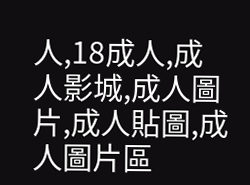人,18成人,成人影城,成人圖片,成人貼圖,成人圖片區